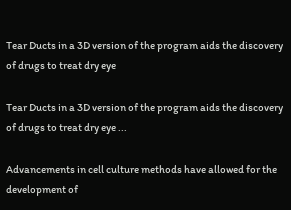Tear Ducts in a 3D version of the program aids the discovery of drugs to treat dry eye

Tear Ducts in a 3D version of the program aids the discovery of drugs to treat dry eye ...

Advancements in cell culture methods have allowed for the development of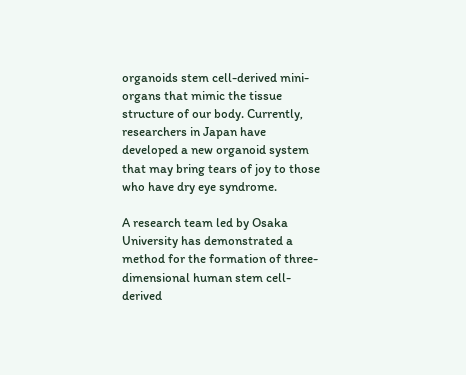organoids stem cell-derived mini-organs that mimic the tissue structure of our body. Currently, researchers in Japan have developed a new organoid system that may bring tears of joy to those who have dry eye syndrome.

A research team led by Osaka University has demonstrated a method for the formation of three-dimensional human stem cell-derived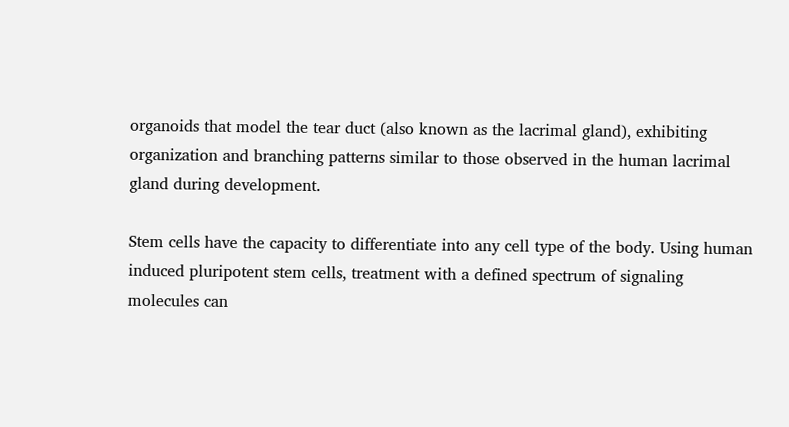organoids that model the tear duct (also known as the lacrimal gland), exhibiting organization and branching patterns similar to those observed in the human lacrimal gland during development.

Stem cells have the capacity to differentiate into any cell type of the body. Using human induced pluripotent stem cells, treatment with a defined spectrum of signaling molecules can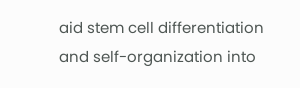aid stem cell differentiation and self-organization into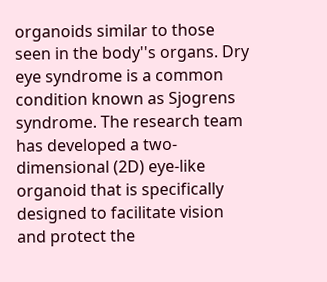organoids similar to those seen in the body''s organs. Dry eye syndrome is a common condition known as Sjogrens syndrome. The research team has developed a two-dimensional (2D) eye-like organoid that is specifically designed to facilitate vision and protect the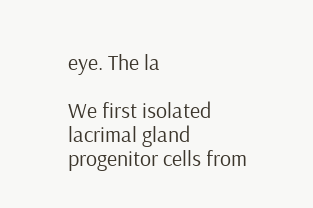eye. The la

We first isolated lacrimal gland progenitor cells from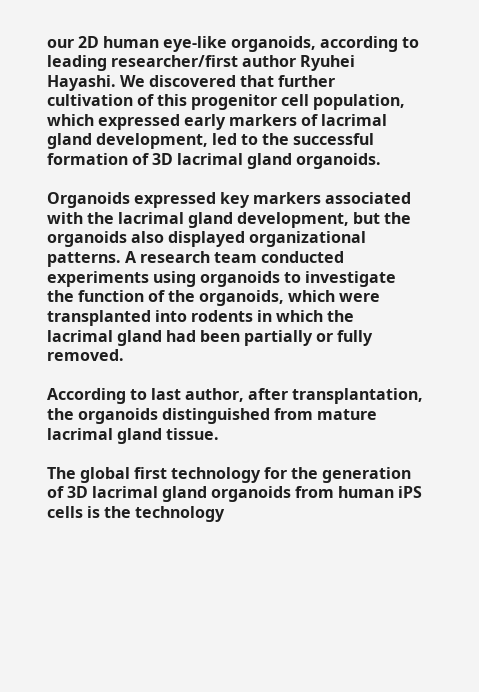our 2D human eye-like organoids, according to leading researcher/first author Ryuhei Hayashi. We discovered that further cultivation of this progenitor cell population, which expressed early markers of lacrimal gland development, led to the successful formation of 3D lacrimal gland organoids.

Organoids expressed key markers associated with the lacrimal gland development, but the organoids also displayed organizational patterns. A research team conducted experiments using organoids to investigate the function of the organoids, which were transplanted into rodents in which the lacrimal gland had been partially or fully removed.

According to last author, after transplantation, the organoids distinguished from mature lacrimal gland tissue.

The global first technology for the generation of 3D lacrimal gland organoids from human iPS cells is the technology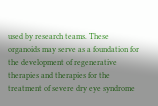used by research teams. These organoids may serve as a foundation for the development of regenerative therapies and therapies for the treatment of severe dry eye syndrome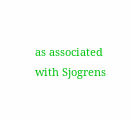as associated with Sjogrens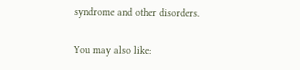syndrome and other disorders.

You may also like: